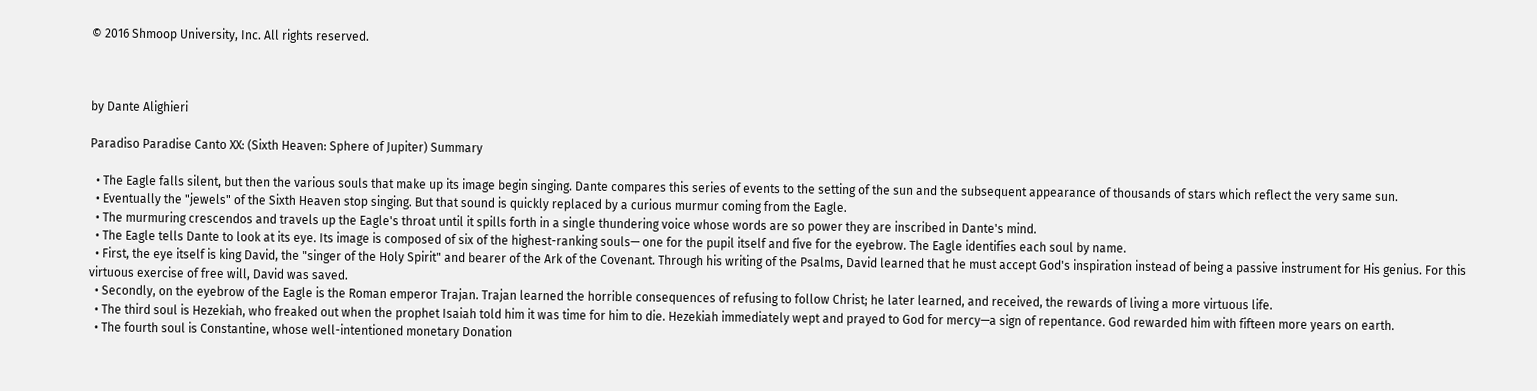© 2016 Shmoop University, Inc. All rights reserved.



by Dante Alighieri

Paradiso Paradise Canto XX: (Sixth Heaven: Sphere of Jupiter) Summary

  • The Eagle falls silent, but then the various souls that make up its image begin singing. Dante compares this series of events to the setting of the sun and the subsequent appearance of thousands of stars which reflect the very same sun.
  • Eventually the "jewels" of the Sixth Heaven stop singing. But that sound is quickly replaced by a curious murmur coming from the Eagle.
  • The murmuring crescendos and travels up the Eagle's throat until it spills forth in a single thundering voice whose words are so power they are inscribed in Dante's mind.
  • The Eagle tells Dante to look at its eye. Its image is composed of six of the highest-ranking souls— one for the pupil itself and five for the eyebrow. The Eagle identifies each soul by name.
  • First, the eye itself is king David, the "singer of the Holy Spirit" and bearer of the Ark of the Covenant. Through his writing of the Psalms, David learned that he must accept God's inspiration instead of being a passive instrument for His genius. For this virtuous exercise of free will, David was saved.
  • Secondly, on the eyebrow of the Eagle is the Roman emperor Trajan. Trajan learned the horrible consequences of refusing to follow Christ; he later learned, and received, the rewards of living a more virtuous life.
  • The third soul is Hezekiah, who freaked out when the prophet Isaiah told him it was time for him to die. Hezekiah immediately wept and prayed to God for mercy—a sign of repentance. God rewarded him with fifteen more years on earth.
  • The fourth soul is Constantine, whose well-intentioned monetary Donation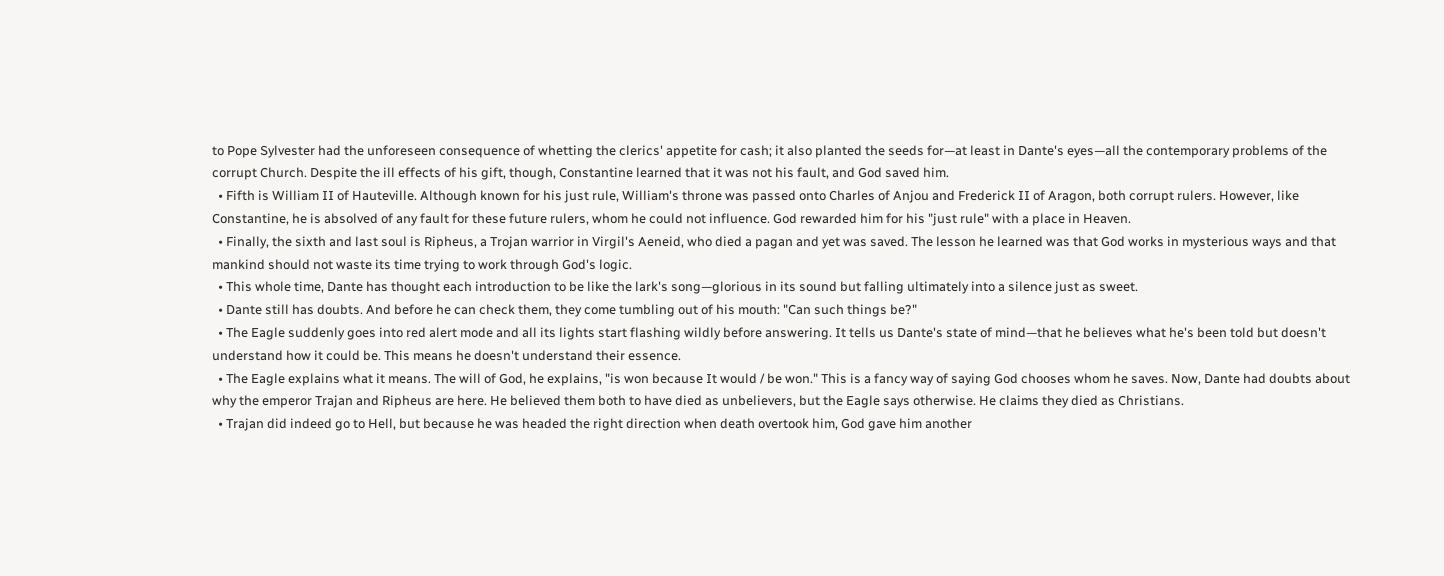to Pope Sylvester had the unforeseen consequence of whetting the clerics' appetite for cash; it also planted the seeds for—at least in Dante's eyes—all the contemporary problems of the corrupt Church. Despite the ill effects of his gift, though, Constantine learned that it was not his fault, and God saved him.
  • Fifth is William II of Hauteville. Although known for his just rule, William's throne was passed onto Charles of Anjou and Frederick II of Aragon, both corrupt rulers. However, like Constantine, he is absolved of any fault for these future rulers, whom he could not influence. God rewarded him for his "just rule" with a place in Heaven.
  • Finally, the sixth and last soul is Ripheus, a Trojan warrior in Virgil's Aeneid, who died a pagan and yet was saved. The lesson he learned was that God works in mysterious ways and that mankind should not waste its time trying to work through God's logic.
  • This whole time, Dante has thought each introduction to be like the lark's song—glorious in its sound but falling ultimately into a silence just as sweet.
  • Dante still has doubts. And before he can check them, they come tumbling out of his mouth: "Can such things be?"
  • The Eagle suddenly goes into red alert mode and all its lights start flashing wildly before answering. It tells us Dante's state of mind—that he believes what he's been told but doesn't understand how it could be. This means he doesn't understand their essence.
  • The Eagle explains what it means. The will of God, he explains, "is won because It would / be won." This is a fancy way of saying God chooses whom he saves. Now, Dante had doubts about why the emperor Trajan and Ripheus are here. He believed them both to have died as unbelievers, but the Eagle says otherwise. He claims they died as Christians.
  • Trajan did indeed go to Hell, but because he was headed the right direction when death overtook him, God gave him another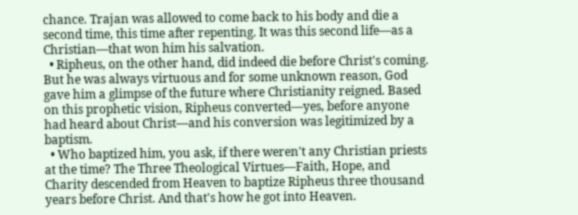chance. Trajan was allowed to come back to his body and die a second time, this time after repenting. It was this second life—as a Christian—that won him his salvation.
  • Ripheus, on the other hand, did indeed die before Christ's coming. But he was always virtuous and for some unknown reason, God gave him a glimpse of the future where Christianity reigned. Based on this prophetic vision, Ripheus converted—yes, before anyone had heard about Christ—and his conversion was legitimized by a baptism.
  • Who baptized him, you ask, if there weren't any Christian priests at the time? The Three Theological Virtues—Faith, Hope, and Charity descended from Heaven to baptize Ripheus three thousand years before Christ. And that's how he got into Heaven.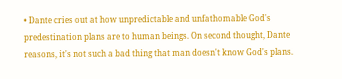• Dante cries out at how unpredictable and unfathomable God's predestination plans are to human beings. On second thought, Dante reasons, it's not such a bad thing that man doesn't know God's plans.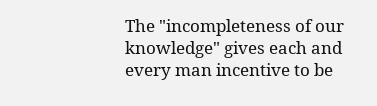The "incompleteness of our knowledge" gives each and every man incentive to be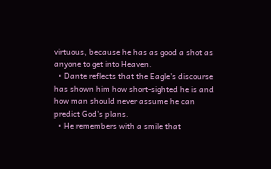virtuous, because he has as good a shot as anyone to get into Heaven.
  • Dante reflects that the Eagle's discourse has shown him how short-sighted he is and how man should never assume he can predict God's plans.
  • He remembers with a smile that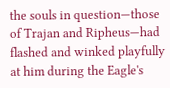the souls in question—those of Trajan and Ripheus—had flashed and winked playfully at him during the Eagle's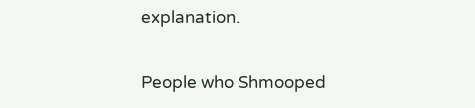explanation.

People who Shmooped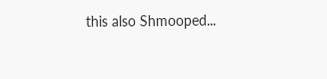this also Shmooped...